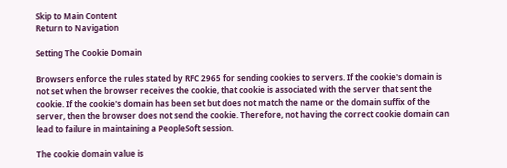Skip to Main Content
Return to Navigation

Setting The Cookie Domain

Browsers enforce the rules stated by RFC 2965 for sending cookies to servers. If the cookie's domain is not set when the browser receives the cookie, that cookie is associated with the server that sent the cookie. If the cookie's domain has been set but does not match the name or the domain suffix of the server, then the browser does not send the cookie. Therefore, not having the correct cookie domain can lead to failure in maintaining a PeopleSoft session.

The cookie domain value is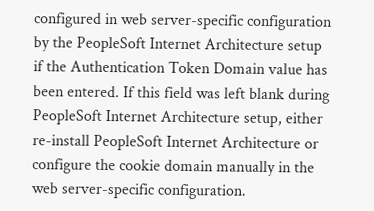configured in web server-specific configuration by the PeopleSoft Internet Architecture setup if the Authentication Token Domain value has been entered. If this field was left blank during PeopleSoft Internet Architecture setup, either re-install PeopleSoft Internet Architecture or configure the cookie domain manually in the web server-specific configuration.